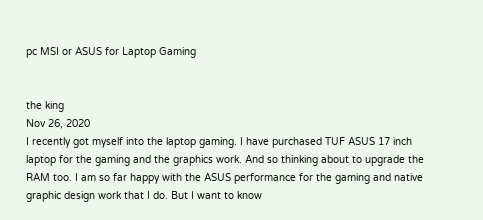pc MSI or ASUS for Laptop Gaming


the king
Nov 26, 2020
I recently got myself into the laptop gaming. I have purchased TUF ASUS 17 inch laptop for the gaming and the graphics work. And so thinking about to upgrade the RAM too. I am so far happy with the ASUS performance for the gaming and native graphic design work that I do. But I want to know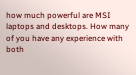how much powerful are MSI laptops and desktops. How many of you have any experience with both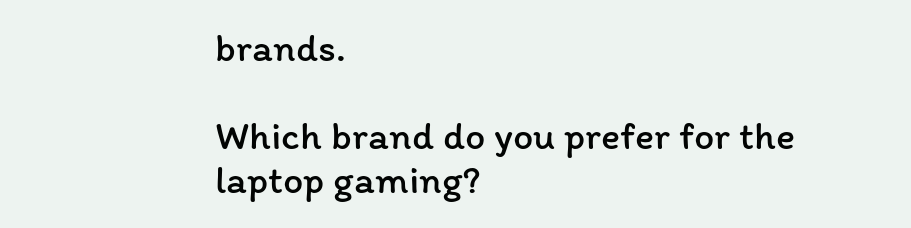brands.

Which brand do you prefer for the laptop gaming?